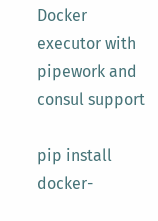Docker executor with pipework and consul support

pip install docker-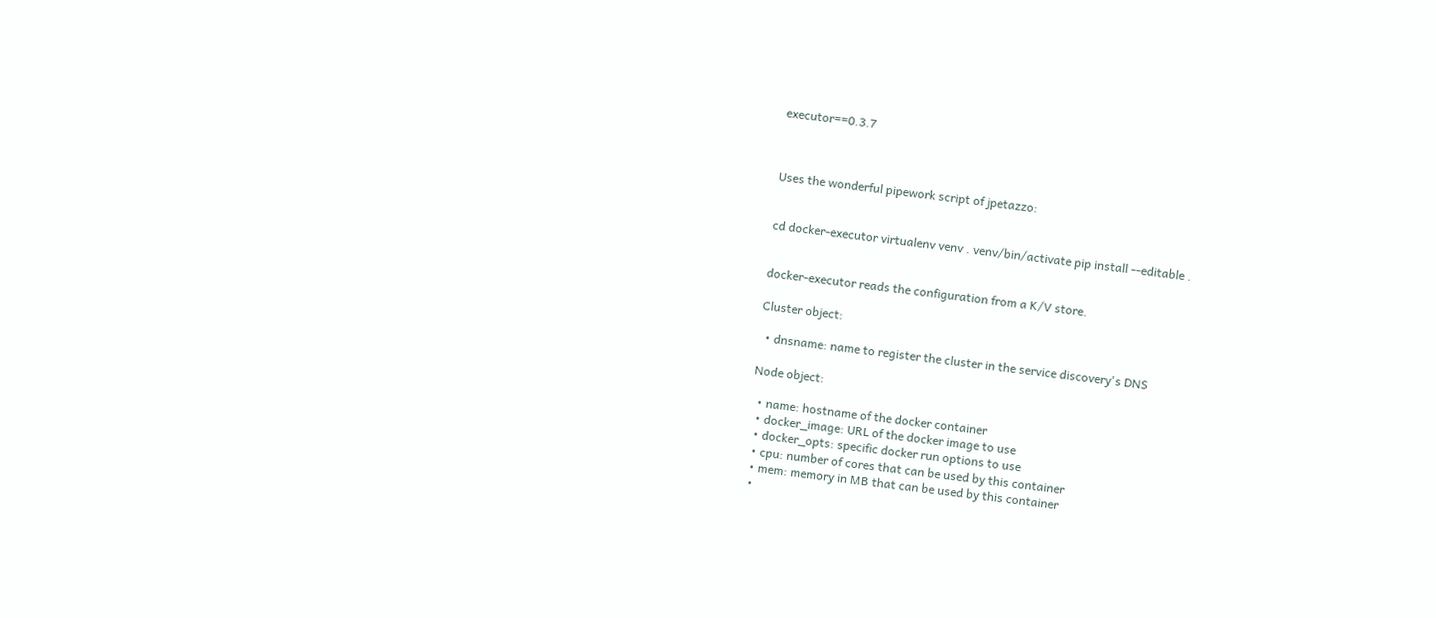executor==0.3.7



Uses the wonderful pipework script of jpetazzo:


cd docker-executor virtualenv venv . venv/bin/activate pip install --editable .


docker-executor reads the configuration from a K/V store.

Cluster object:

  • dnsname: name to register the cluster in the service discovery's DNS

Node object:

  • name: hostname of the docker container
  • docker_image: URL of the docker image to use
  • docker_opts: specific docker run options to use
  • cpu: number of cores that can be used by this container
  • mem: memory in MB that can be used by this container
  •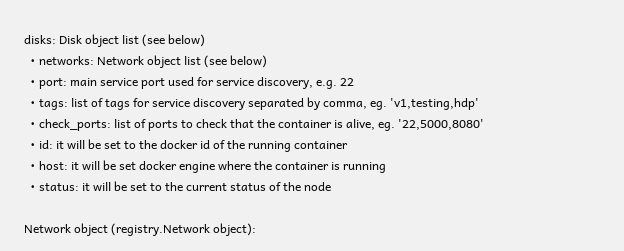disks: Disk object list (see below)
  • networks: Network object list (see below)
  • port: main service port used for service discovery, e.g. 22
  • tags: list of tags for service discovery separated by comma, eg. 'v1,testing,hdp'
  • check_ports: list of ports to check that the container is alive, eg. '22,5000,8080'
  • id: it will be set to the docker id of the running container
  • host: it will be set docker engine where the container is running
  • status: it will be set to the current status of the node

Network object (registry.Network object):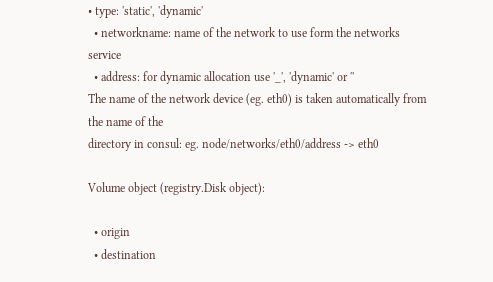• type: 'static', 'dynamic'
  • networkname: name of the network to use form the networks service
  • address: for dynamic allocation use '_', 'dynamic' or ''
The name of the network device (eg. eth0) is taken automatically from the name of the
directory in consul: eg. node/networks/eth0/address -> eth0

Volume object (registry.Disk object):

  • origin
  • destination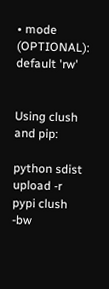• mode (OPTIONAL): default 'rw'


Using clush and pip:

python sdist upload -r pypi clush -bw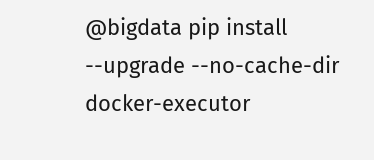@bigdata pip install --upgrade --no-cache-dir docker-executor